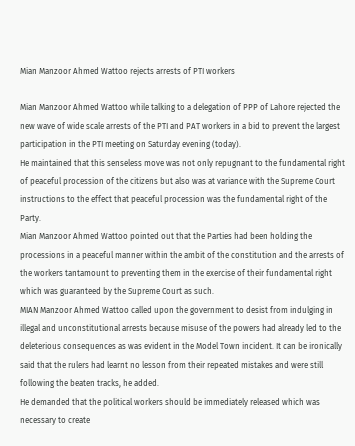Mian Manzoor Ahmed Wattoo rejects arrests of PTI workers

Mian Manzoor Ahmed Wattoo while talking to a delegation of PPP of Lahore rejected the new wave of wide scale arrests of the PTI and PAT workers in a bid to prevent the largest participation in the PTI meeting on Saturday evening (today).
He maintained that this senseless move was not only repugnant to the fundamental right of peaceful procession of the citizens but also was at variance with the Supreme Court instructions to the effect that peaceful procession was the fundamental right of the Party.
Mian Manzoor Ahmed Wattoo pointed out that the Parties had been holding the processions in a peaceful manner within the ambit of the constitution and the arrests of the workers tantamount to preventing them in the exercise of their fundamental right which was guaranteed by the Supreme Court as such.
MIAN Manzoor Ahmed Wattoo called upon the government to desist from indulging in illegal and unconstitutional arrests because misuse of the powers had already led to the deleterious consequences as was evident in the Model Town incident. It can be ironically said that the rulers had learnt no lesson from their repeated mistakes and were still following the beaten tracks, he added.
He demanded that the political workers should be immediately released which was necessary to create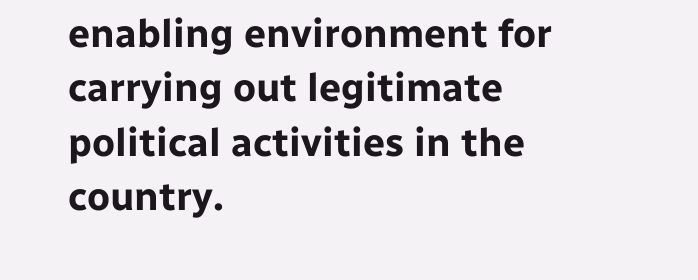enabling environment for carrying out legitimate political activities in the country.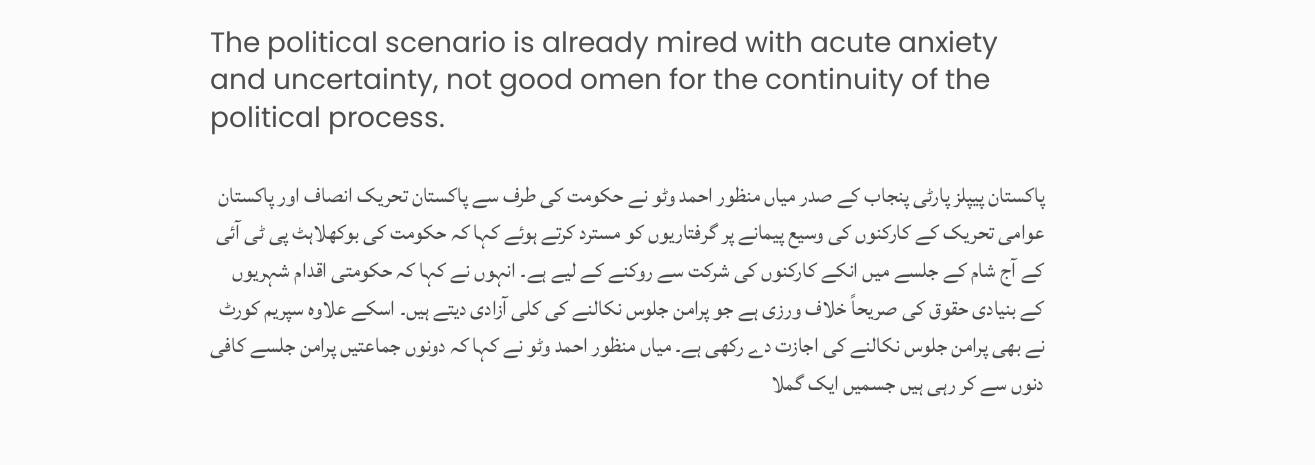The political scenario is already mired with acute anxiety and uncertainty, not good omen for the continuity of the political process.

پاکستان پیپلز پارٹی پنجاب کے صدر میاں منظور احمد وٹو نے حکومت کی طرف سے پاکستان تحریک انصاف اور پاکستان عوامی تحریک کے کارکنوں کی وسیع پیمانے پر گرفتاریوں کو مسترد کرتے ہوئے کہا کہ حکومت کی بوکھلاہٹ پی ٹی آئی کے آج شام کے جلسے میں انکے کارکنوں کی شرکت سے روکنے کے لیے ہے۔ انہوں نے کہا کہ حکومتی اقدام شہریوں کے بنیادی حقوق کی صریحاً خلاف ورزی ہے جو پرامن جلوس نکالنے کی کلی آزادی دیتے ہیں۔ اسکے علاوہ سپریم کورٹ نے بھی پرامن جلوس نکالنے کی اجازت دے رکھی ہے۔ میاں منظور احمد وٹو نے کہا کہ دونوں جماعتیں پرامن جلسے کافی دنوں سے کر رہی ہیں جسمیں ایک گملا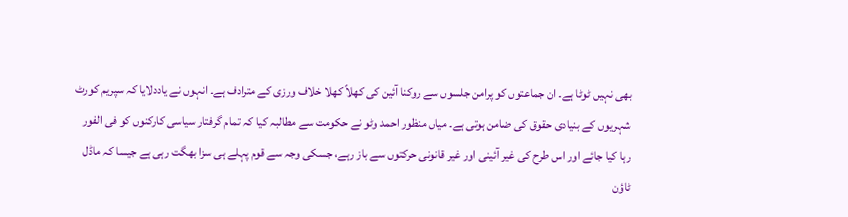بھی نہیں ٹوٹا ہے۔ ان جماعتوں کو پرامن جلسوں سے روکنا آئین کی کھلاً کھلا خلاف ورزی کے مترادف ہے۔ انہوں نے یاددلایا کہ سپریم کورٹ شہریوں کے بنیادی حقوق کی ضامن ہوتی ہے۔ میاں منظور احمد وٹو نے حکومت سے مطالبہ کیا کہ تمام گرفتار سیاسی کارکنوں کو فی الفور رہا کیا جائے اور اس طرح کی غیر آئینی اور غیر قانونی حرکتوں سے باز رہے، جسکی وجہ سے قوم پہلے ہی سزا بھگت رہی ہے جیسا کہ ماڈل ٹاؤن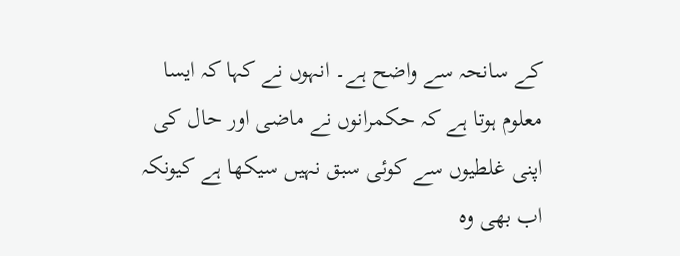کے سانحہ سے واضح ہے۔ انہوں نے کہا کہ ایسا معلوم ہوتا ہے کہ حکمرانوں نے ماضی اور حال کی اپنی غلطیوں سے کوئی سبق نہیں سیکھا ہے کیونکہ اب بھی وہ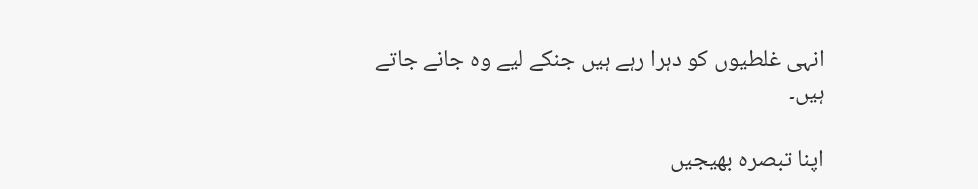انہی غلطیوں کو دہرا رہے ہیں جنکے لیے وہ جانے جاتے ہیں۔

اپنا تبصرہ بھیجیں